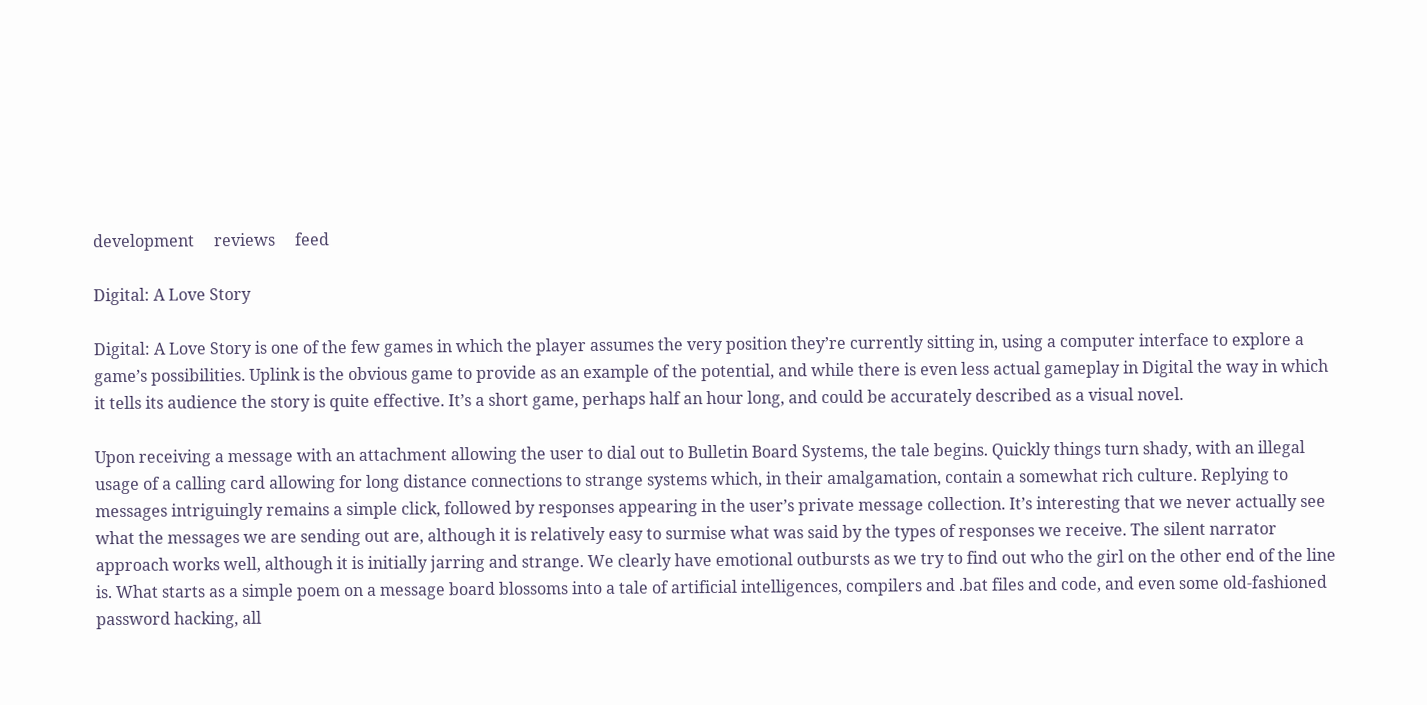development     reviews     feed

Digital: A Love Story

Digital: A Love Story is one of the few games in which the player assumes the very position they’re currently sitting in, using a computer interface to explore a game’s possibilities. Uplink is the obvious game to provide as an example of the potential, and while there is even less actual gameplay in Digital the way in which it tells its audience the story is quite effective. It’s a short game, perhaps half an hour long, and could be accurately described as a visual novel.

Upon receiving a message with an attachment allowing the user to dial out to Bulletin Board Systems, the tale begins. Quickly things turn shady, with an illegal usage of a calling card allowing for long distance connections to strange systems which, in their amalgamation, contain a somewhat rich culture. Replying to messages intriguingly remains a simple click, followed by responses appearing in the user’s private message collection. It’s interesting that we never actually see what the messages we are sending out are, although it is relatively easy to surmise what was said by the types of responses we receive. The silent narrator approach works well, although it is initially jarring and strange. We clearly have emotional outbursts as we try to find out who the girl on the other end of the line is. What starts as a simple poem on a message board blossoms into a tale of artificial intelligences, compilers and .bat files and code, and even some old-fashioned password hacking, all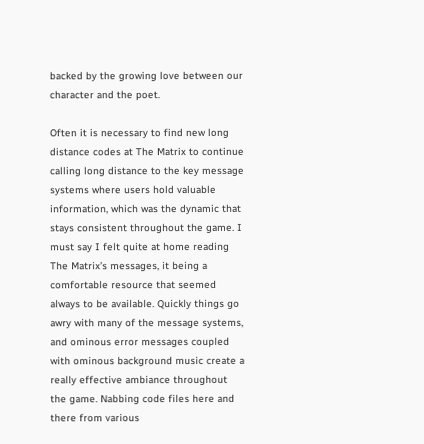backed by the growing love between our character and the poet.

Often it is necessary to find new long distance codes at The Matrix to continue calling long distance to the key message systems where users hold valuable information, which was the dynamic that stays consistent throughout the game. I must say I felt quite at home reading The Matrix’s messages, it being a comfortable resource that seemed always to be available. Quickly things go awry with many of the message systems, and ominous error messages coupled with ominous background music create a really effective ambiance throughout the game. Nabbing code files here and there from various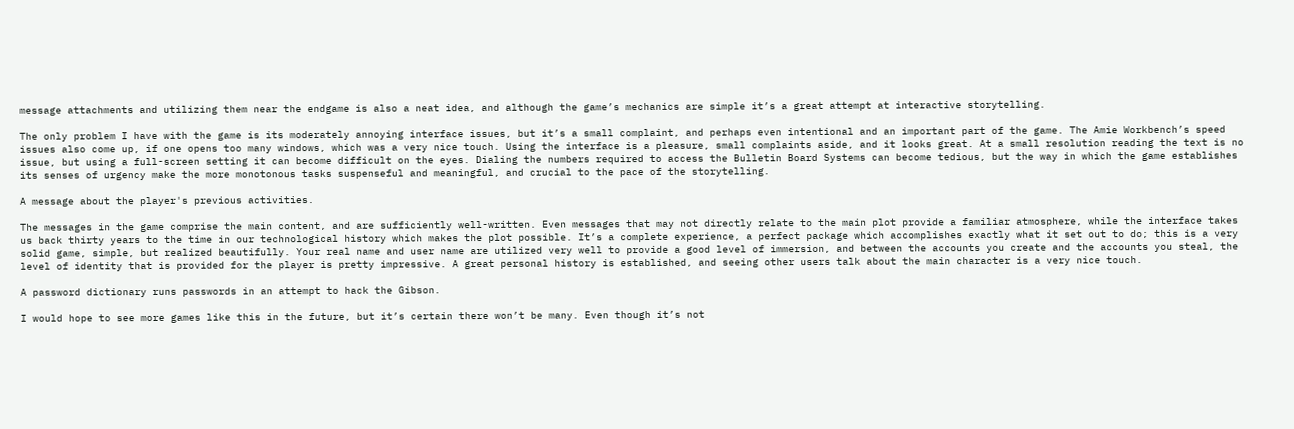message attachments and utilizing them near the endgame is also a neat idea, and although the game’s mechanics are simple it’s a great attempt at interactive storytelling.

The only problem I have with the game is its moderately annoying interface issues, but it’s a small complaint, and perhaps even intentional and an important part of the game. The Amie Workbench’s speed issues also come up, if one opens too many windows, which was a very nice touch. Using the interface is a pleasure, small complaints aside, and it looks great. At a small resolution reading the text is no issue, but using a full-screen setting it can become difficult on the eyes. Dialing the numbers required to access the Bulletin Board Systems can become tedious, but the way in which the game establishes its senses of urgency make the more monotonous tasks suspenseful and meaningful, and crucial to the pace of the storytelling.

A message about the player's previous activities.

The messages in the game comprise the main content, and are sufficiently well-written. Even messages that may not directly relate to the main plot provide a familiar atmosphere, while the interface takes us back thirty years to the time in our technological history which makes the plot possible. It’s a complete experience, a perfect package which accomplishes exactly what it set out to do; this is a very solid game, simple, but realized beautifully. Your real name and user name are utilized very well to provide a good level of immersion, and between the accounts you create and the accounts you steal, the level of identity that is provided for the player is pretty impressive. A great personal history is established, and seeing other users talk about the main character is a very nice touch.

A password dictionary runs passwords in an attempt to hack the Gibson.

I would hope to see more games like this in the future, but it’s certain there won’t be many. Even though it’s not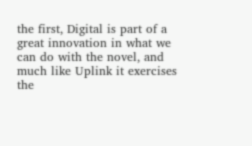the first, Digital is part of a great innovation in what we can do with the novel, and much like Uplink it exercises the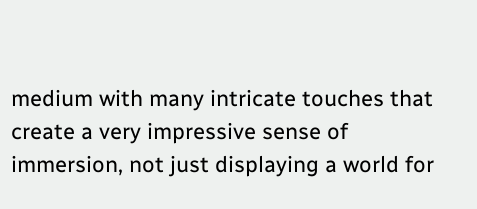medium with many intricate touches that create a very impressive sense of immersion, not just displaying a world for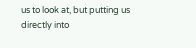us to look at, but putting us directly into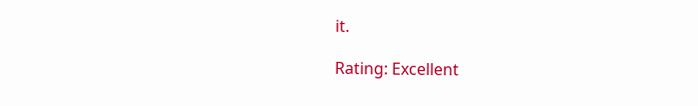it.

Rating: Excellent